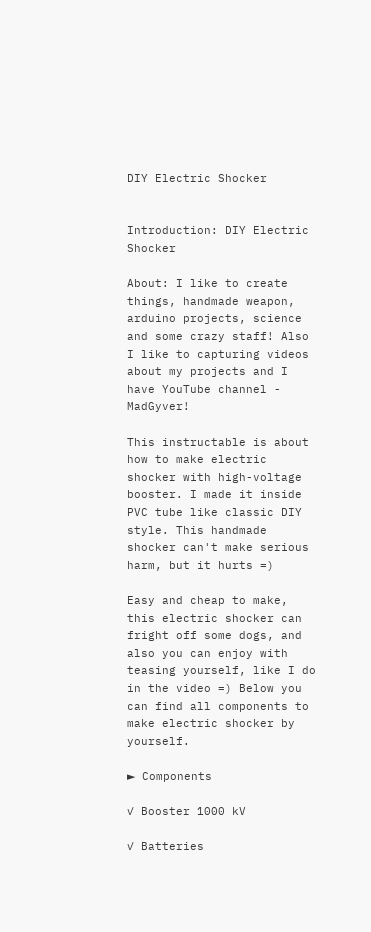DIY Electric Shocker


Introduction: DIY Electric Shocker

About: I like to create things, handmade weapon, arduino projects, science and some crazy staff! Also I like to capturing videos about my projects and I have YouTube channel - MadGyver!

This instructable is about how to make electric shocker with high-voltage booster. I made it inside PVC tube like classic DIY style. This handmade shocker can't make serious harm, but it hurts =)

Easy and cheap to make, this electric shocker can fright off some dogs, and also you can enjoy with teasing yourself, like I do in the video =) Below you can find all components to make electric shocker by yourself.

► Components

✓ Booster 1000 kV

✓ Batteries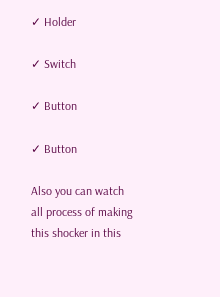✓ Holder

✓ Switch

✓ Button

✓ Button

Also you can watch all process of making this shocker in this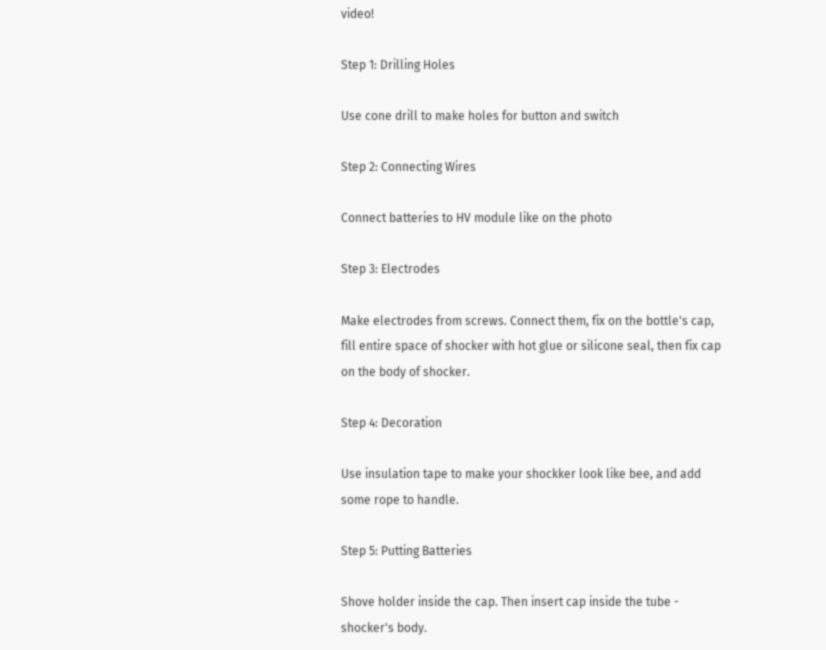video!

Step 1: Drilling Holes

Use cone drill to make holes for button and switch

Step 2: Connecting Wires

Connect batteries to HV module like on the photo

Step 3: Electrodes

Make electrodes from screws. Connect them, fix on the bottle's cap, fill entire space of shocker with hot glue or silicone seal, then fix cap on the body of shocker.

Step 4: Decoration

Use insulation tape to make your shockker look like bee, and add some rope to handle.

Step 5: Putting Batteries

Shove holder inside the cap. Then insert cap inside the tube - shocker's body.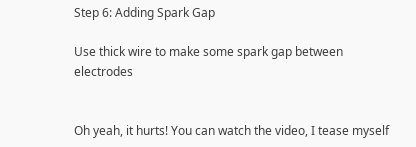Step 6: Adding Spark Gap

Use thick wire to make some spark gap between electrodes


Oh yeah, it hurts! You can watch the video, I tease myself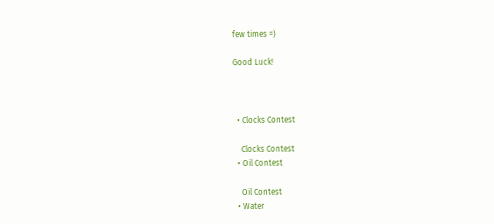few times =)

Good Luck!



  • Clocks Contest

    Clocks Contest
  • Oil Contest

    Oil Contest
  • Water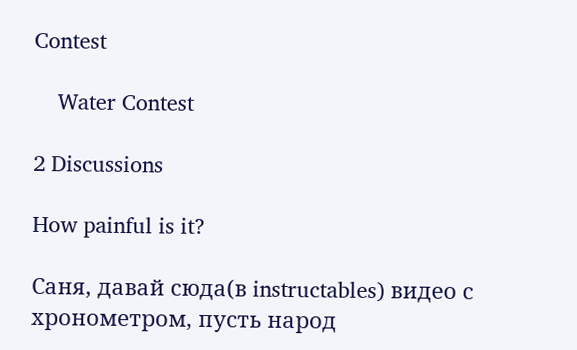Contest

    Water Contest

2 Discussions

How painful is it?

Саня, давай сюда(в instructables) видео с хронометром, пусть народ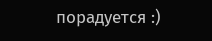порадуется :)